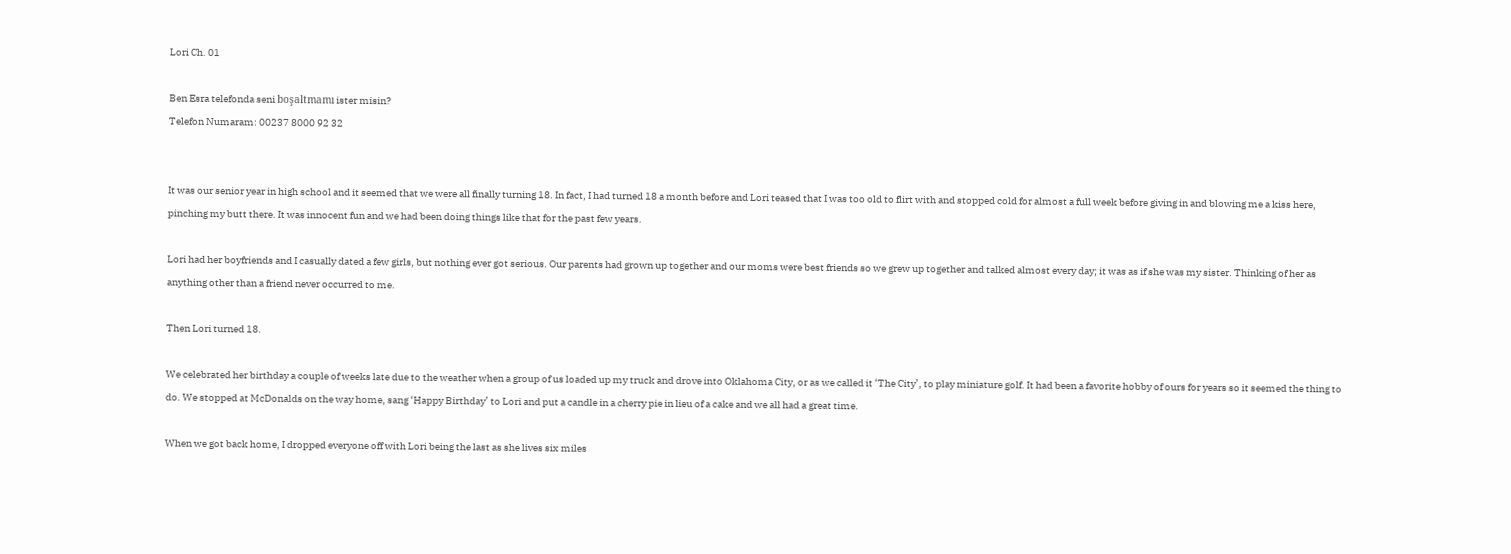Lori Ch. 01

Ben Esra telefonda seni boşaltmamı ister misin?
Telefon Numaram: 00237 8000 92 32


It was our senior year in high school and it seemed that we were all finally turning 18. In fact, I had turned 18 a month before and Lori teased that I was too old to flirt with and stopped cold for almost a full week before giving in and blowing me a kiss here, pinching my butt there. It was innocent fun and we had been doing things like that for the past few years.

Lori had her boyfriends and I casually dated a few girls, but nothing ever got serious. Our parents had grown up together and our moms were best friends so we grew up together and talked almost every day; it was as if she was my sister. Thinking of her as anything other than a friend never occurred to me.

Then Lori turned 18.

We celebrated her birthday a couple of weeks late due to the weather when a group of us loaded up my truck and drove into Oklahoma City, or as we called it ‘The City’, to play miniature golf. It had been a favorite hobby of ours for years so it seemed the thing to do. We stopped at McDonalds on the way home, sang ‘Happy Birthday’ to Lori and put a candle in a cherry pie in lieu of a cake and we all had a great time.

When we got back home, I dropped everyone off with Lori being the last as she lives six miles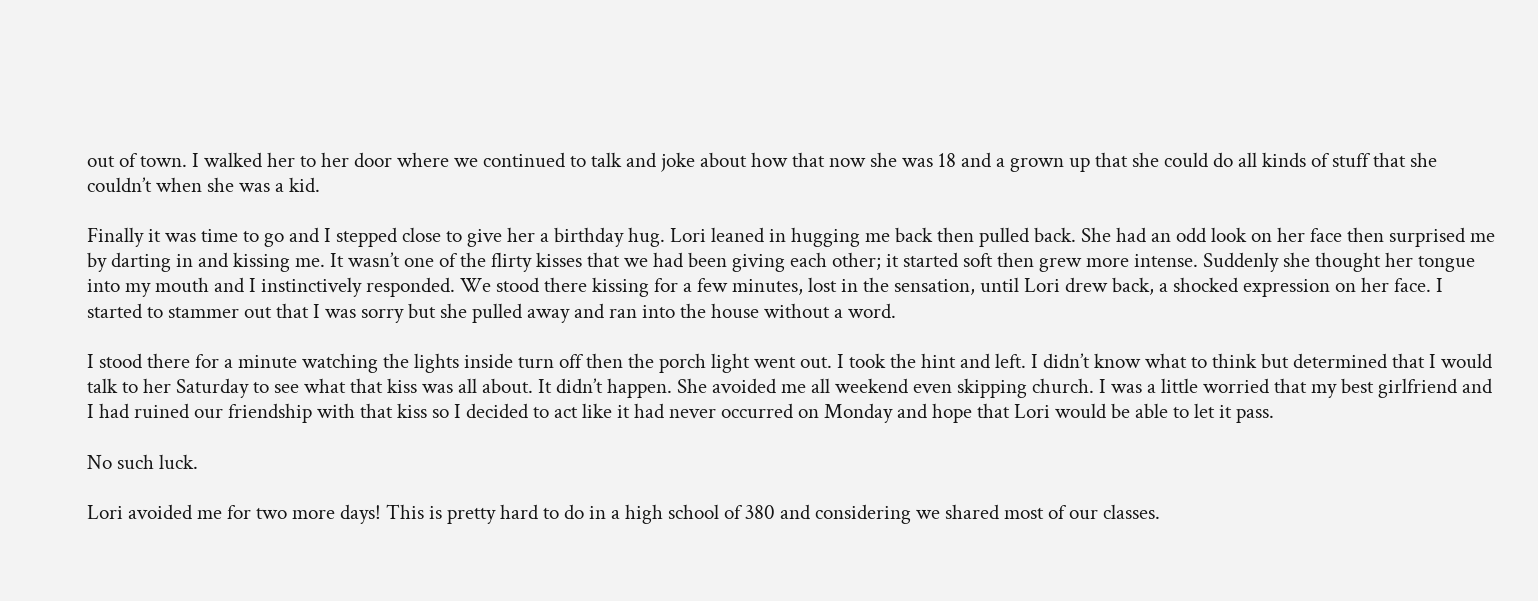out of town. I walked her to her door where we continued to talk and joke about how that now she was 18 and a grown up that she could do all kinds of stuff that she couldn’t when she was a kid.

Finally it was time to go and I stepped close to give her a birthday hug. Lori leaned in hugging me back then pulled back. She had an odd look on her face then surprised me by darting in and kissing me. It wasn’t one of the flirty kisses that we had been giving each other; it started soft then grew more intense. Suddenly she thought her tongue into my mouth and I instinctively responded. We stood there kissing for a few minutes, lost in the sensation, until Lori drew back, a shocked expression on her face. I started to stammer out that I was sorry but she pulled away and ran into the house without a word.

I stood there for a minute watching the lights inside turn off then the porch light went out. I took the hint and left. I didn’t know what to think but determined that I would talk to her Saturday to see what that kiss was all about. It didn’t happen. She avoided me all weekend even skipping church. I was a little worried that my best girlfriend and I had ruined our friendship with that kiss so I decided to act like it had never occurred on Monday and hope that Lori would be able to let it pass.

No such luck.

Lori avoided me for two more days! This is pretty hard to do in a high school of 380 and considering we shared most of our classes.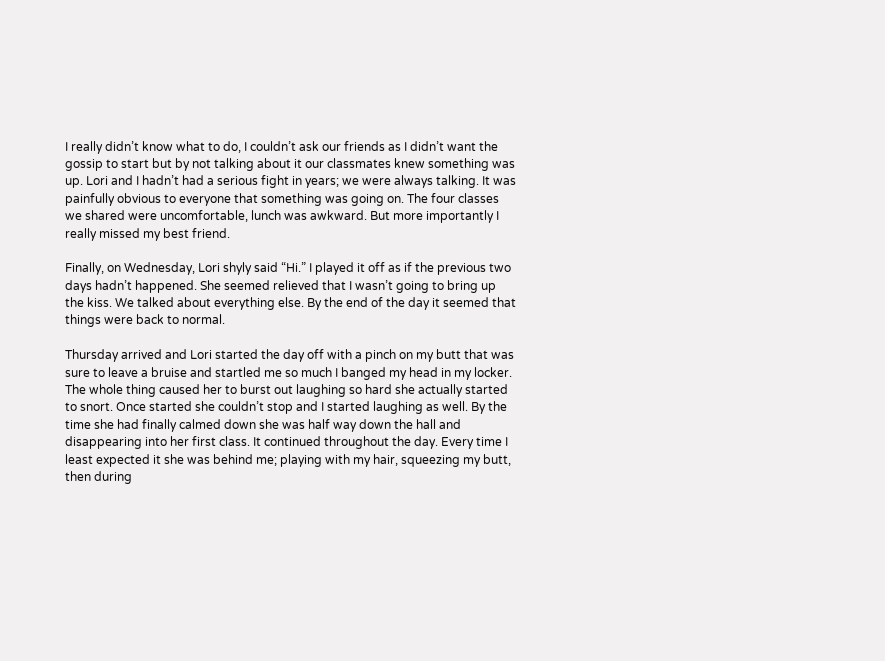I really didn’t know what to do, I couldn’t ask our friends as I didn’t want the gossip to start but by not talking about it our classmates knew something was up. Lori and I hadn’t had a serious fight in years; we were always talking. It was painfully obvious to everyone that something was going on. The four classes we shared were uncomfortable, lunch was awkward. But more importantly I really missed my best friend.

Finally, on Wednesday, Lori shyly said “Hi.” I played it off as if the previous two days hadn’t happened. She seemed relieved that I wasn’t going to bring up the kiss. We talked about everything else. By the end of the day it seemed that things were back to normal.

Thursday arrived and Lori started the day off with a pinch on my butt that was sure to leave a bruise and startled me so much I banged my head in my locker. The whole thing caused her to burst out laughing so hard she actually started to snort. Once started she couldn’t stop and I started laughing as well. By the time she had finally calmed down she was half way down the hall and disappearing into her first class. It continued throughout the day. Every time I least expected it she was behind me; playing with my hair, squeezing my butt, then during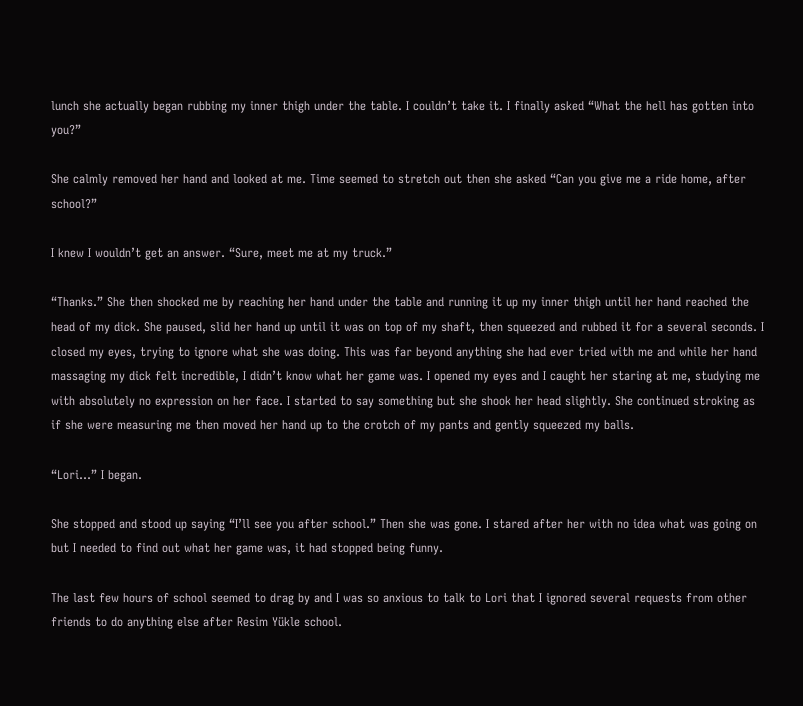lunch she actually began rubbing my inner thigh under the table. I couldn’t take it. I finally asked “What the hell has gotten into you?”

She calmly removed her hand and looked at me. Time seemed to stretch out then she asked “Can you give me a ride home, after school?”

I knew I wouldn’t get an answer. “Sure, meet me at my truck.”

“Thanks.” She then shocked me by reaching her hand under the table and running it up my inner thigh until her hand reached the head of my dick. She paused, slid her hand up until it was on top of my shaft, then squeezed and rubbed it for a several seconds. I closed my eyes, trying to ignore what she was doing. This was far beyond anything she had ever tried with me and while her hand massaging my dick felt incredible, I didn’t know what her game was. I opened my eyes and I caught her staring at me, studying me with absolutely no expression on her face. I started to say something but she shook her head slightly. She continued stroking as if she were measuring me then moved her hand up to the crotch of my pants and gently squeezed my balls.

“Lori…” I began.

She stopped and stood up saying “I’ll see you after school.” Then she was gone. I stared after her with no idea what was going on but I needed to find out what her game was, it had stopped being funny.

The last few hours of school seemed to drag by and I was so anxious to talk to Lori that I ignored several requests from other friends to do anything else after Resim Yükle school.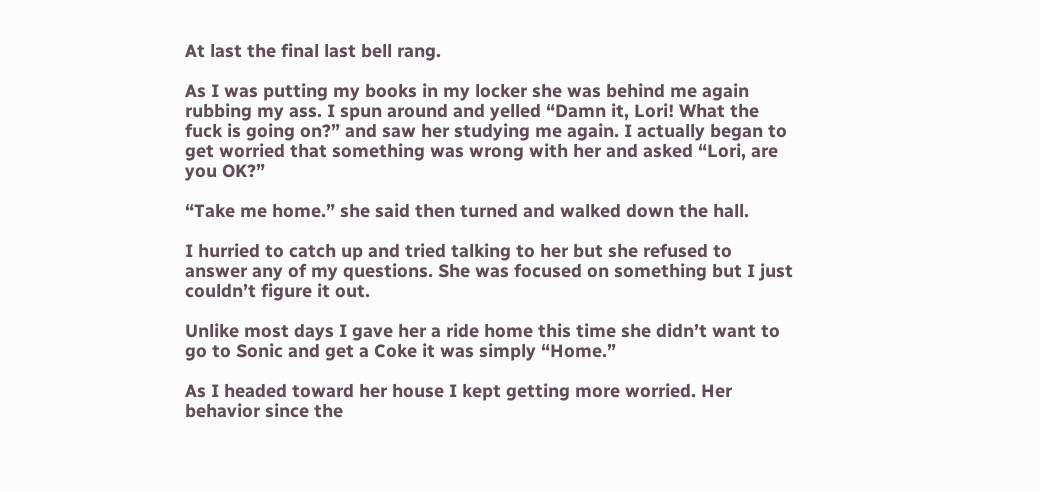At last the final last bell rang.

As I was putting my books in my locker she was behind me again rubbing my ass. I spun around and yelled “Damn it, Lori! What the fuck is going on?” and saw her studying me again. I actually began to get worried that something was wrong with her and asked “Lori, are you OK?”

“Take me home.” she said then turned and walked down the hall.

I hurried to catch up and tried talking to her but she refused to answer any of my questions. She was focused on something but I just couldn’t figure it out.

Unlike most days I gave her a ride home this time she didn’t want to go to Sonic and get a Coke it was simply “Home.”

As I headed toward her house I kept getting more worried. Her behavior since the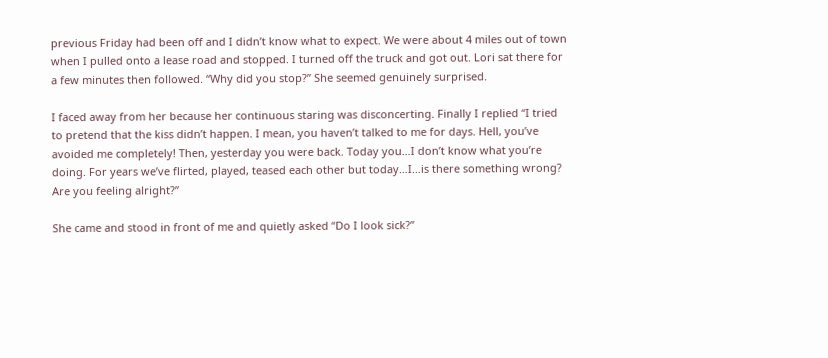previous Friday had been off and I didn’t know what to expect. We were about 4 miles out of town when I pulled onto a lease road and stopped. I turned off the truck and got out. Lori sat there for a few minutes then followed. “Why did you stop?” She seemed genuinely surprised.

I faced away from her because her continuous staring was disconcerting. Finally I replied “I tried to pretend that the kiss didn’t happen. I mean, you haven’t talked to me for days. Hell, you’ve avoided me completely! Then, yesterday you were back. Today you…I don’t know what you’re doing. For years we’ve flirted, played, teased each other but today…I…is there something wrong? Are you feeling alright?”

She came and stood in front of me and quietly asked “Do I look sick?”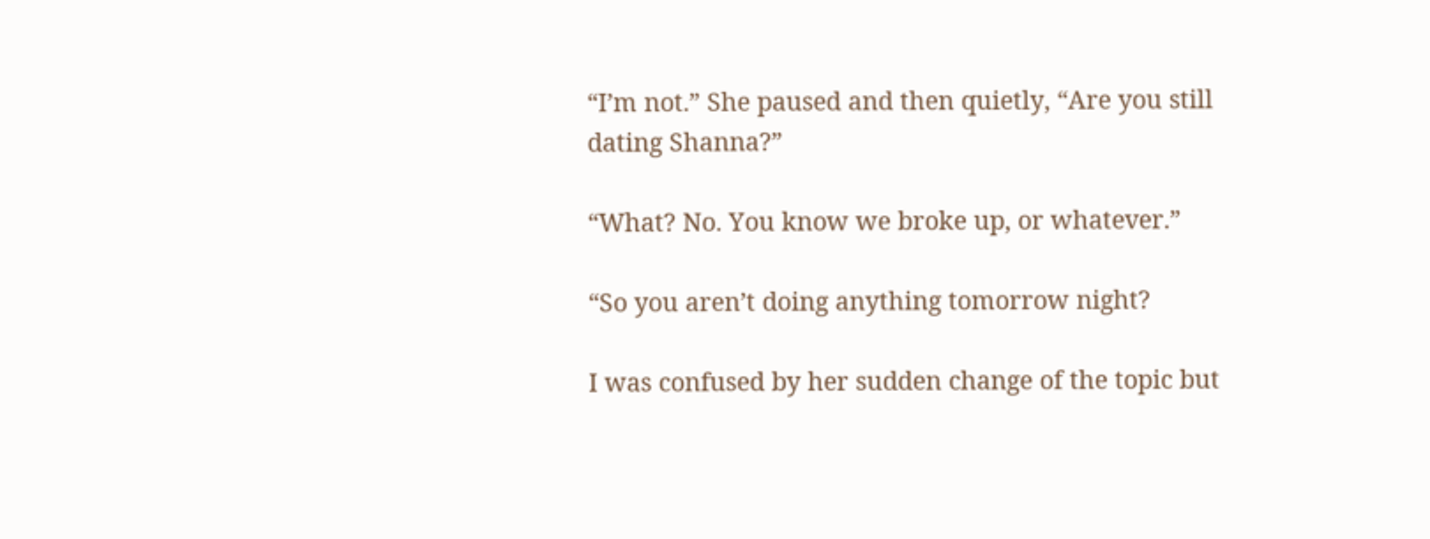“I’m not.” She paused and then quietly, “Are you still dating Shanna?”

“What? No. You know we broke up, or whatever.”

“So you aren’t doing anything tomorrow night?

I was confused by her sudden change of the topic but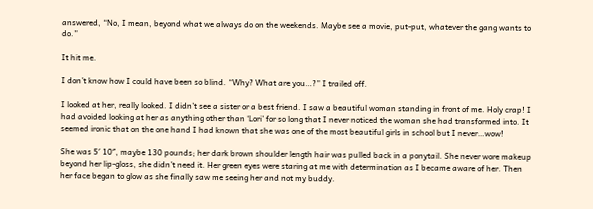answered, “No, I mean, beyond what we always do on the weekends. Maybe see a movie, put-put, whatever the gang wants to do.”

It hit me.

I don’t know how I could have been so blind. “Why? What are you…?” I trailed off.

I looked at her, really looked. I didn’t see a sister or a best friend. I saw a beautiful woman standing in front of me. Holy crap! I had avoided looking at her as anything other than ‘Lori’ for so long that I never noticed the woman she had transformed into. It seemed ironic that on the one hand I had known that she was one of the most beautiful girls in school but I never…wow!

She was 5′ 10″, maybe 130 pounds; her dark brown shoulder length hair was pulled back in a ponytail. She never wore makeup beyond her lip-gloss, she didn’t need it. Her green eyes were staring at me with determination as I became aware of her. Then her face began to glow as she finally saw me seeing her and not my buddy.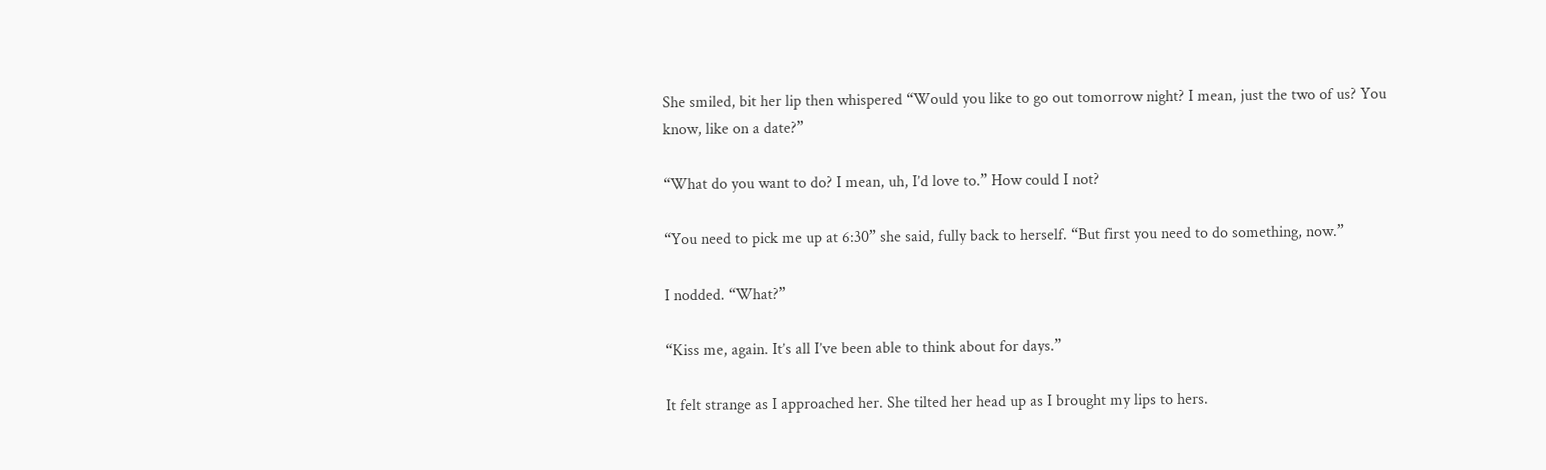She smiled, bit her lip then whispered “Would you like to go out tomorrow night? I mean, just the two of us? You know, like on a date?”

“What do you want to do? I mean, uh, I’d love to.” How could I not?

“You need to pick me up at 6:30” she said, fully back to herself. “But first you need to do something, now.”

I nodded. “What?”

“Kiss me, again. It’s all I’ve been able to think about for days.”

It felt strange as I approached her. She tilted her head up as I brought my lips to hers.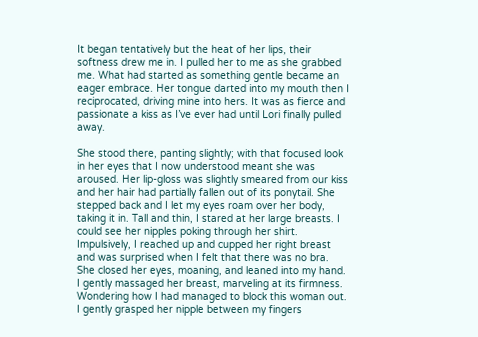It began tentatively but the heat of her lips, their softness drew me in. I pulled her to me as she grabbed me. What had started as something gentle became an eager embrace. Her tongue darted into my mouth then I reciprocated, driving mine into hers. It was as fierce and passionate a kiss as I’ve ever had until Lori finally pulled away.

She stood there, panting slightly; with that focused look in her eyes that I now understood meant she was aroused. Her lip-gloss was slightly smeared from our kiss and her hair had partially fallen out of its ponytail. She stepped back and I let my eyes roam over her body, taking it in. Tall and thin, I stared at her large breasts. I could see her nipples poking through her shirt. Impulsively, I reached up and cupped her right breast and was surprised when I felt that there was no bra. She closed her eyes, moaning, and leaned into my hand. I gently massaged her breast, marveling at its firmness. Wondering how I had managed to block this woman out. I gently grasped her nipple between my fingers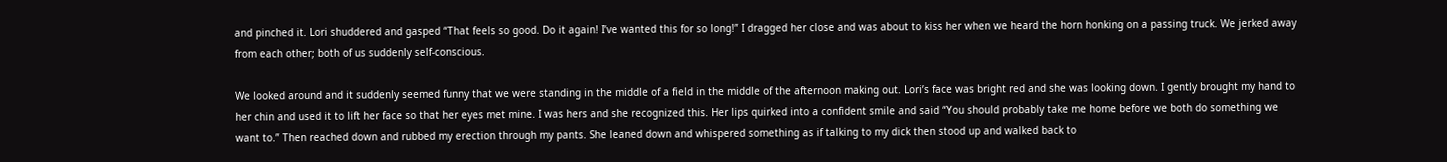and pinched it. Lori shuddered and gasped “That feels so good. Do it again! I’ve wanted this for so long!” I dragged her close and was about to kiss her when we heard the horn honking on a passing truck. We jerked away from each other; both of us suddenly self-conscious.

We looked around and it suddenly seemed funny that we were standing in the middle of a field in the middle of the afternoon making out. Lori’s face was bright red and she was looking down. I gently brought my hand to her chin and used it to lift her face so that her eyes met mine. I was hers and she recognized this. Her lips quirked into a confident smile and said “You should probably take me home before we both do something we want to.” Then reached down and rubbed my erection through my pants. She leaned down and whispered something as if talking to my dick then stood up and walked back to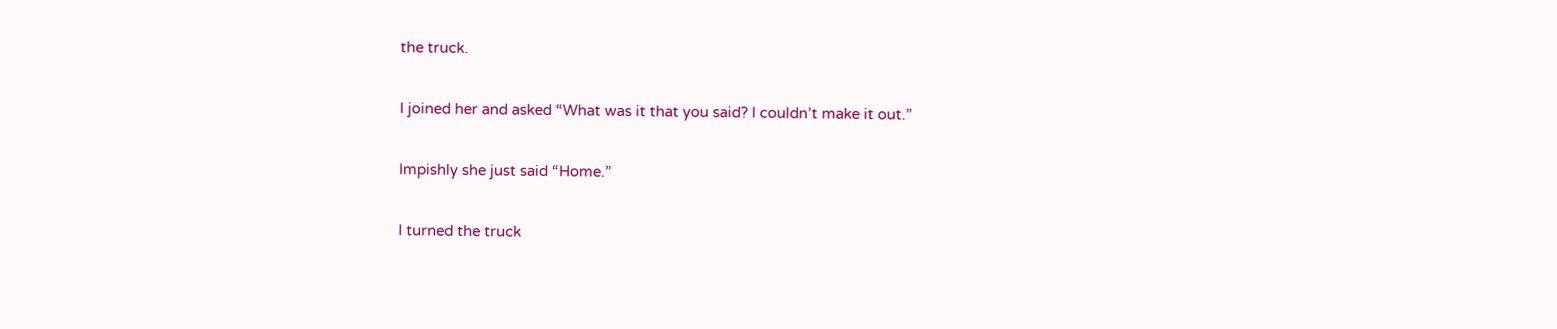the truck.

I joined her and asked “What was it that you said? I couldn’t make it out.”

Impishly she just said “Home.”

I turned the truck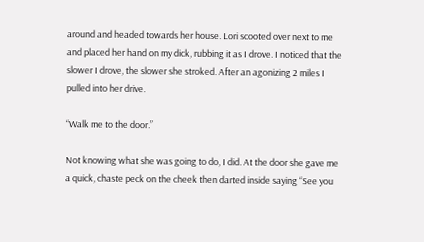around and headed towards her house. Lori scooted over next to me and placed her hand on my dick, rubbing it as I drove. I noticed that the slower I drove, the slower she stroked. After an agonizing 2 miles I pulled into her drive.

“Walk me to the door.”

Not knowing what she was going to do, I did. At the door she gave me a quick, chaste peck on the cheek then darted inside saying “See you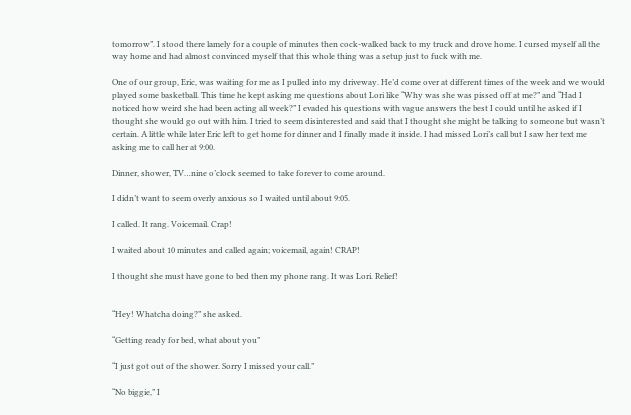tomorrow”. I stood there lamely for a couple of minutes then cock-walked back to my truck and drove home. I cursed myself all the way home and had almost convinced myself that this whole thing was a setup just to fuck with me.

One of our group, Eric, was waiting for me as I pulled into my driveway. He’d come over at different times of the week and we would played some basketball. This time he kept asking me questions about Lori like “Why was she was pissed off at me?” and “Had I noticed how weird she had been acting all week?” I evaded his questions with vague answers the best I could until he asked if I thought she would go out with him. I tried to seem disinterested and said that I thought she might be talking to someone but wasn’t certain. A little while later Eric left to get home for dinner and I finally made it inside. I had missed Lori’s call but I saw her text me asking me to call her at 9:00.

Dinner, shower, TV…nine o’clock seemed to take forever to come around.

I didn’t want to seem overly anxious so I waited until about 9:05.

I called. It rang. Voicemail. Crap!

I waited about 10 minutes and called again; voicemail, again! CRAP!

I thought she must have gone to bed then my phone rang. It was Lori. Relief!


“Hey! Whatcha doing?” she asked.

“Getting ready for bed, what about you”

“I just got out of the shower. Sorry I missed your call.”

“No biggie,” I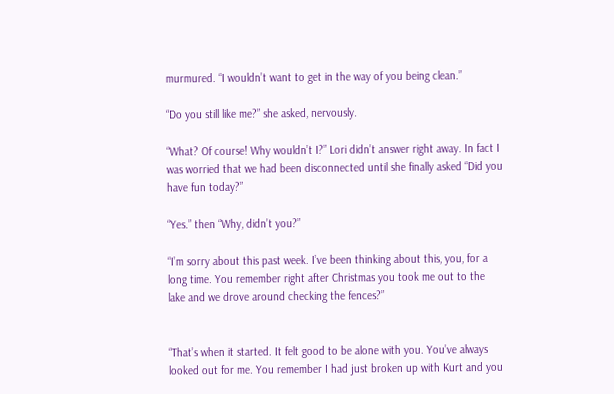murmured. “I wouldn’t want to get in the way of you being clean.”

“Do you still like me?” she asked, nervously.

“What? Of course! Why wouldn’t I?” Lori didn’t answer right away. In fact I was worried that we had been disconnected until she finally asked “Did you have fun today?”

“Yes.” then “Why, didn’t you?”

“I’m sorry about this past week. I’ve been thinking about this, you, for a long time. You remember right after Christmas you took me out to the lake and we drove around checking the fences?”


“That’s when it started. It felt good to be alone with you. You’ve always looked out for me. You remember I had just broken up with Kurt and you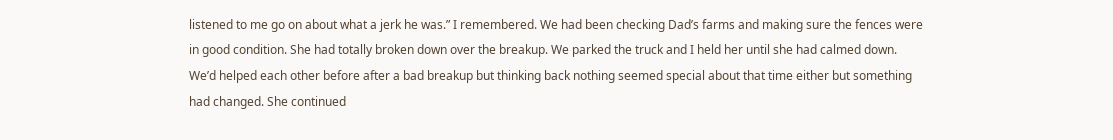listened to me go on about what a jerk he was.” I remembered. We had been checking Dad’s farms and making sure the fences were in good condition. She had totally broken down over the breakup. We parked the truck and I held her until she had calmed down. We’d helped each other before after a bad breakup but thinking back nothing seemed special about that time either but something had changed. She continued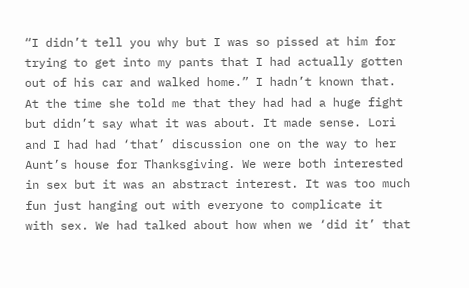“I didn’t tell you why but I was so pissed at him for trying to get into my pants that I had actually gotten out of his car and walked home.” I hadn’t known that. At the time she told me that they had had a huge fight but didn’t say what it was about. It made sense. Lori and I had had ‘that’ discussion one on the way to her Aunt’s house for Thanksgiving. We were both interested in sex but it was an abstract interest. It was too much fun just hanging out with everyone to complicate it with sex. We had talked about how when we ‘did it’ that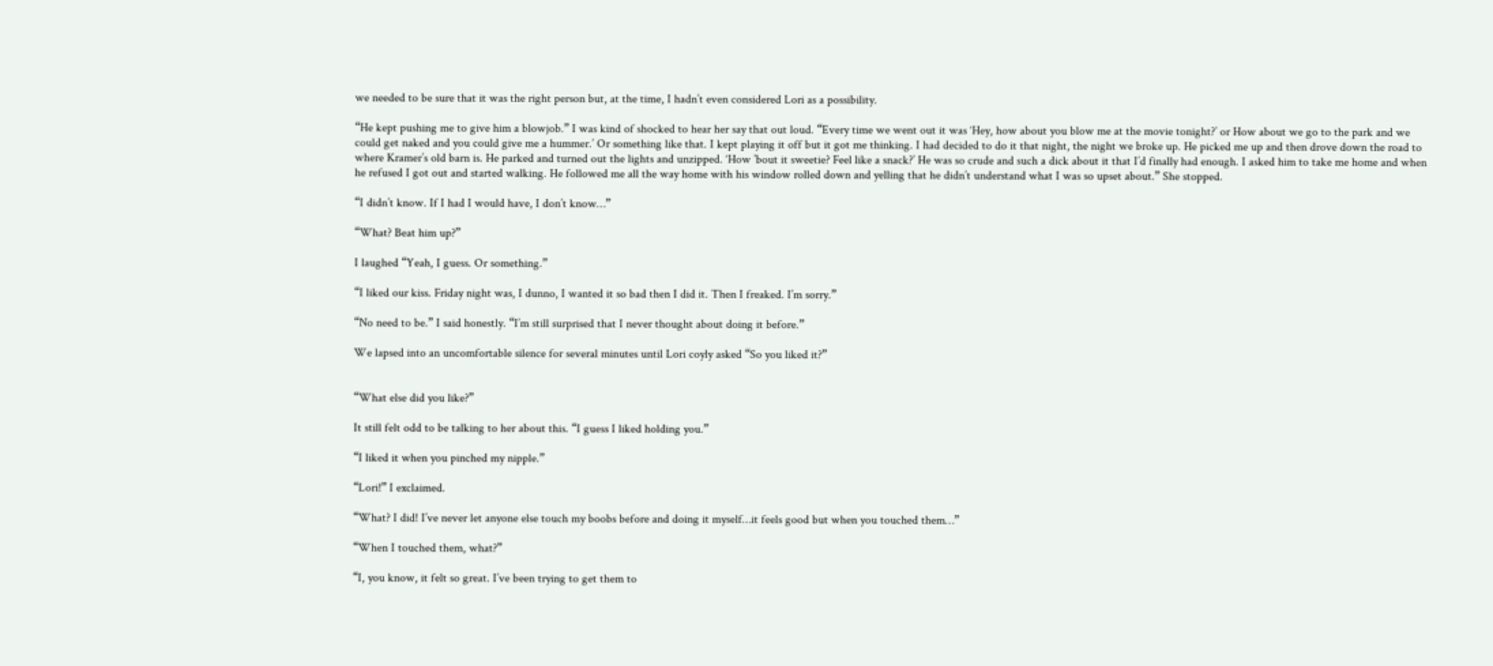we needed to be sure that it was the right person but, at the time, I hadn’t even considered Lori as a possibility.

“He kept pushing me to give him a blowjob.” I was kind of shocked to hear her say that out loud. “Every time we went out it was ‘Hey, how about you blow me at the movie tonight?’ or How about we go to the park and we could get naked and you could give me a hummer.’ Or something like that. I kept playing it off but it got me thinking. I had decided to do it that night, the night we broke up. He picked me up and then drove down the road to where Kramer’s old barn is. He parked and turned out the lights and unzipped. ‘How ’bout it sweetie? Feel like a snack?’ He was so crude and such a dick about it that I’d finally had enough. I asked him to take me home and when he refused I got out and started walking. He followed me all the way home with his window rolled down and yelling that he didn’t understand what I was so upset about.” She stopped.

“I didn’t know. If I had I would have, I don’t know…”

“What? Beat him up?”

I laughed “Yeah, I guess. Or something.”

“I liked our kiss. Friday night was, I dunno, I wanted it so bad then I did it. Then I freaked. I’m sorry.”

“No need to be.” I said honestly. “I’m still surprised that I never thought about doing it before.”

We lapsed into an uncomfortable silence for several minutes until Lori coyly asked “So you liked it?”


“What else did you like?”

It still felt odd to be talking to her about this. “I guess I liked holding you.”

“I liked it when you pinched my nipple.”

“Lori!” I exclaimed.

“What? I did! I’ve never let anyone else touch my boobs before and doing it myself…it feels good but when you touched them…”

“When I touched them, what?”

“I, you know, it felt so great. I’ve been trying to get them to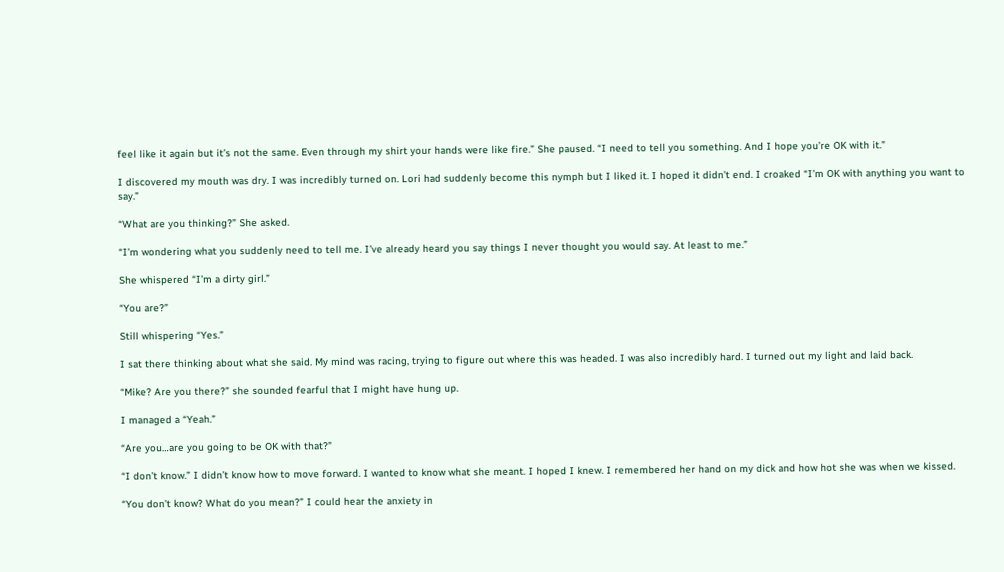feel like it again but it’s not the same. Even through my shirt your hands were like fire.” She paused. “I need to tell you something. And I hope you’re OK with it.”

I discovered my mouth was dry. I was incredibly turned on. Lori had suddenly become this nymph but I liked it. I hoped it didn’t end. I croaked “I’m OK with anything you want to say.”

“What are you thinking?” She asked.

“I’m wondering what you suddenly need to tell me. I’ve already heard you say things I never thought you would say. At least to me.”

She whispered “I’m a dirty girl.”

“You are?”

Still whispering “Yes.”

I sat there thinking about what she said. My mind was racing, trying to figure out where this was headed. I was also incredibly hard. I turned out my light and laid back.

“Mike? Are you there?” she sounded fearful that I might have hung up.

I managed a “Yeah.”

“Are you…are you going to be OK with that?”

“I don’t know.” I didn’t know how to move forward. I wanted to know what she meant. I hoped I knew. I remembered her hand on my dick and how hot she was when we kissed.

“You don’t know? What do you mean?” I could hear the anxiety in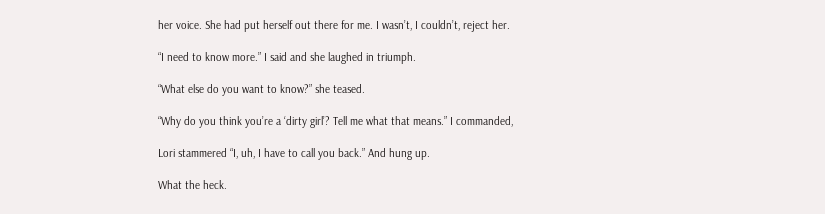her voice. She had put herself out there for me. I wasn’t, I couldn’t, reject her.

“I need to know more.” I said and she laughed in triumph.

“What else do you want to know?” she teased.

“Why do you think you’re a ‘dirty girl’? Tell me what that means.” I commanded,

Lori stammered “I, uh, I have to call you back.” And hung up.

What the heck.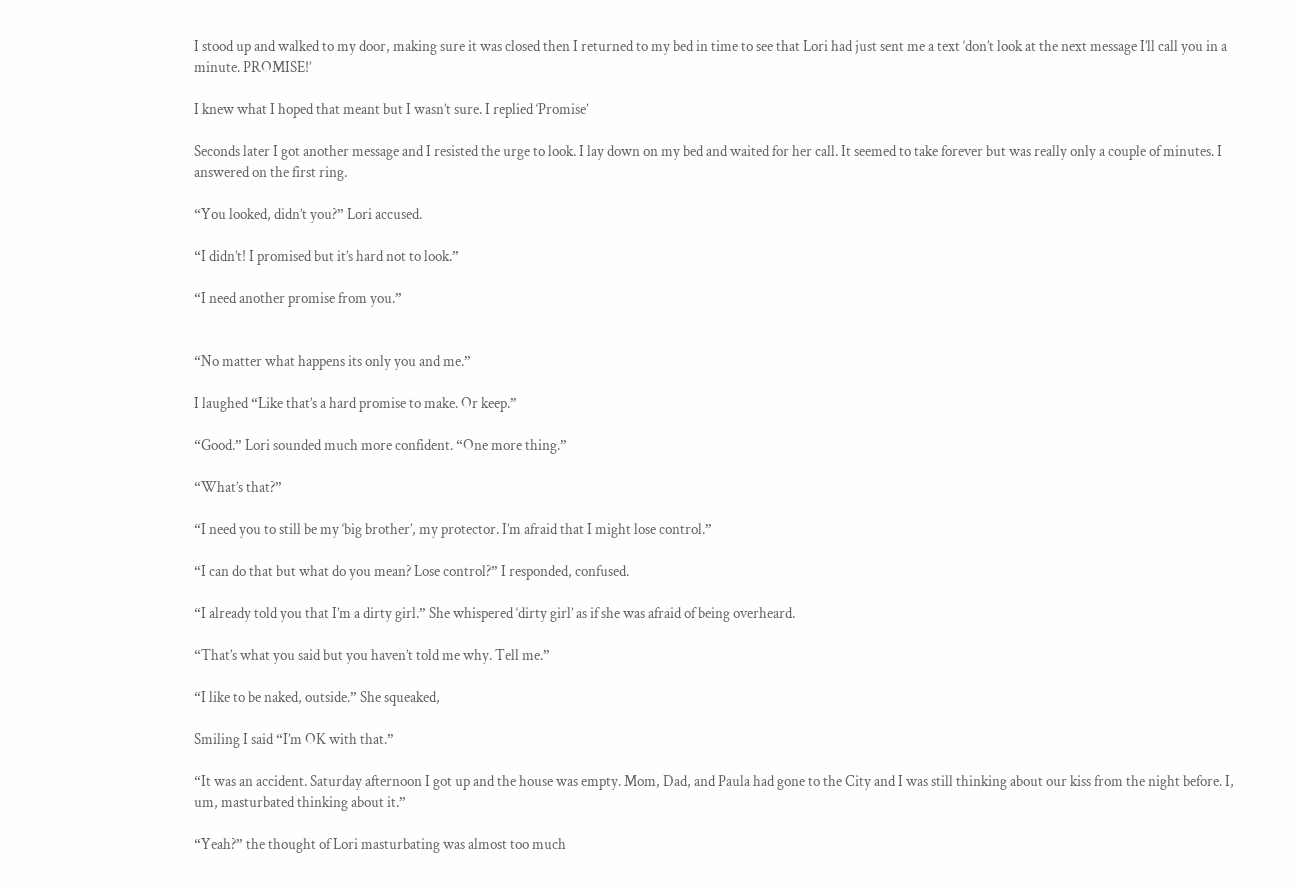I stood up and walked to my door, making sure it was closed then I returned to my bed in time to see that Lori had just sent me a text ‘don’t look at the next message I’ll call you in a minute. PROMISE!’

I knew what I hoped that meant but I wasn’t sure. I replied ‘Promise’

Seconds later I got another message and I resisted the urge to look. I lay down on my bed and waited for her call. It seemed to take forever but was really only a couple of minutes. I answered on the first ring.

“You looked, didn’t you?” Lori accused.

“I didn’t! I promised but it’s hard not to look.”

“I need another promise from you.”


“No matter what happens its only you and me.”

I laughed “Like that’s a hard promise to make. Or keep.”

“Good.” Lori sounded much more confident. “One more thing.”

“What’s that?”

“I need you to still be my ‘big brother’, my protector. I’m afraid that I might lose control.”

“I can do that but what do you mean? Lose control?” I responded, confused.

“I already told you that I’m a dirty girl.” She whispered ‘dirty girl’ as if she was afraid of being overheard.

“That’s what you said but you haven’t told me why. Tell me.”

“I like to be naked, outside.” She squeaked,

Smiling I said “I’m OK with that.”

“It was an accident. Saturday afternoon I got up and the house was empty. Mom, Dad, and Paula had gone to the City and I was still thinking about our kiss from the night before. I, um, masturbated thinking about it.”

“Yeah?” the thought of Lori masturbating was almost too much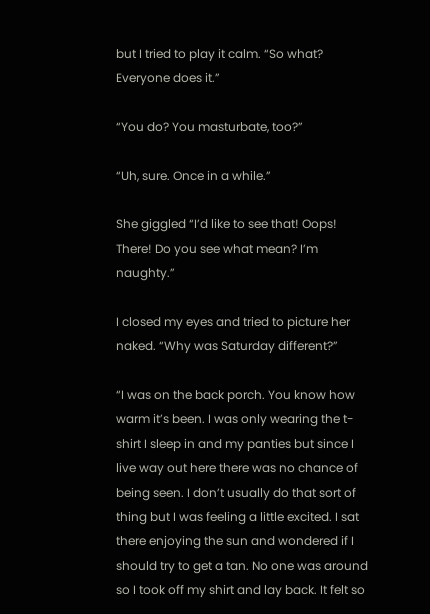but I tried to play it calm. “So what? Everyone does it.”

“You do? You masturbate, too?”

“Uh, sure. Once in a while.”

She giggled “I’d like to see that! Oops! There! Do you see what mean? I’m naughty.”

I closed my eyes and tried to picture her naked. “Why was Saturday different?”

“I was on the back porch. You know how warm it’s been. I was only wearing the t-shirt I sleep in and my panties but since I live way out here there was no chance of being seen. I don’t usually do that sort of thing but I was feeling a little excited. I sat there enjoying the sun and wondered if I should try to get a tan. No one was around so I took off my shirt and lay back. It felt so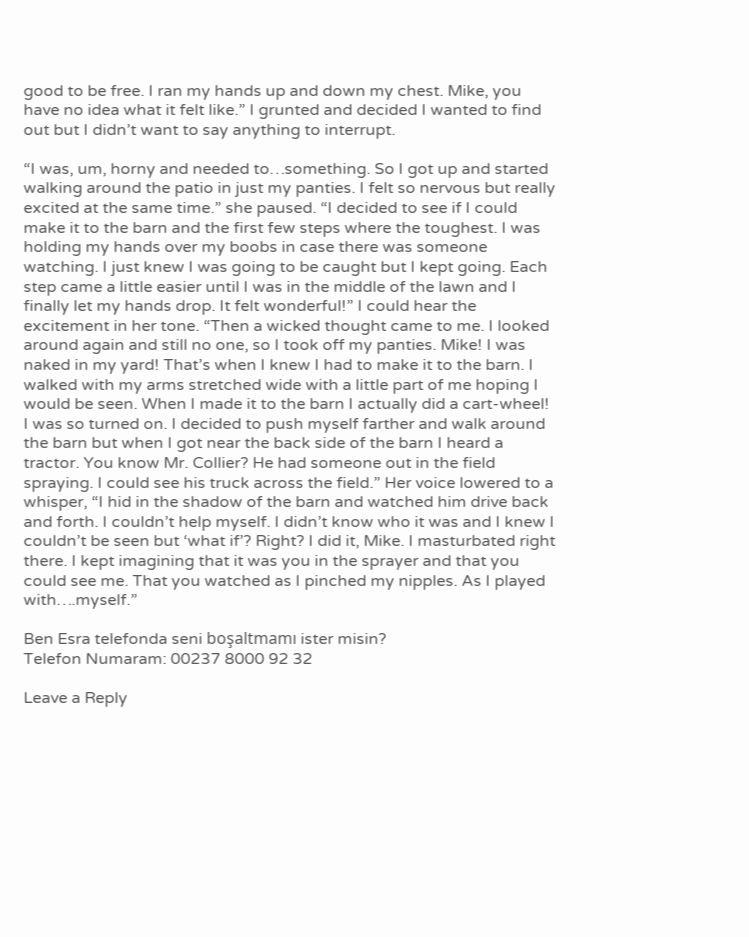good to be free. I ran my hands up and down my chest. Mike, you have no idea what it felt like.” I grunted and decided I wanted to find out but I didn’t want to say anything to interrupt.

“I was, um, horny and needed to…something. So I got up and started walking around the patio in just my panties. I felt so nervous but really excited at the same time.” she paused. “I decided to see if I could make it to the barn and the first few steps where the toughest. I was holding my hands over my boobs in case there was someone watching. I just knew I was going to be caught but I kept going. Each step came a little easier until I was in the middle of the lawn and I finally let my hands drop. It felt wonderful!” I could hear the excitement in her tone. “Then a wicked thought came to me. I looked around again and still no one, so I took off my panties. Mike! I was naked in my yard! That’s when I knew I had to make it to the barn. I walked with my arms stretched wide with a little part of me hoping I would be seen. When I made it to the barn I actually did a cart-wheel! I was so turned on. I decided to push myself farther and walk around the barn but when I got near the back side of the barn I heard a tractor. You know Mr. Collier? He had someone out in the field spraying. I could see his truck across the field.” Her voice lowered to a whisper, “I hid in the shadow of the barn and watched him drive back and forth. I couldn’t help myself. I didn’t know who it was and I knew I couldn’t be seen but ‘what if’? Right? I did it, Mike. I masturbated right there. I kept imagining that it was you in the sprayer and that you could see me. That you watched as I pinched my nipples. As I played with….myself.”

Ben Esra telefonda seni boşaltmamı ister misin?
Telefon Numaram: 00237 8000 92 32

Leave a Reply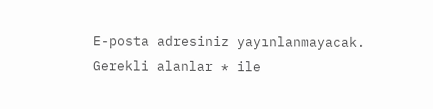E-posta adresiniz yayınlanmayacak. Gerekli alanlar * ile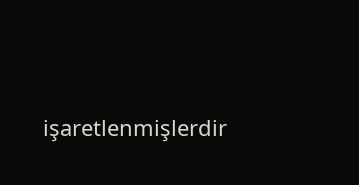işaretlenmişlerdir